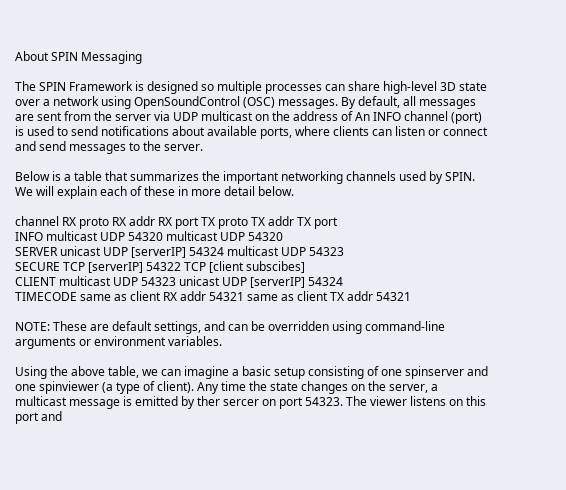About SPIN Messaging

The SPIN Framework is designed so multiple processes can share high-level 3D state over a network using OpenSoundControl (OSC) messages. By default, all messages are sent from the server via UDP multicast on the address of An INFO channel (port) is used to send notifications about available ports, where clients can listen or connect and send messages to the server.

Below is a table that summarizes the important networking channels used by SPIN. We will explain each of these in more detail below.

channel RX proto RX addr RX port TX proto TX addr TX port
INFO multicast UDP 54320 multicast UDP 54320
SERVER unicast UDP [serverIP] 54324 multicast UDP 54323
SECURE TCP [serverIP] 54322 TCP [client subscibes]
CLIENT multicast UDP 54323 unicast UDP [serverIP] 54324
TIMECODE same as client RX addr 54321 same as client TX addr 54321

NOTE: These are default settings, and can be overridden using command-line arguments or environment variables.

Using the above table, we can imagine a basic setup consisting of one spinserver and one spinviewer (a type of client). Any time the state changes on the server, a multicast message is emitted by ther sercer on port 54323. The viewer listens on this port and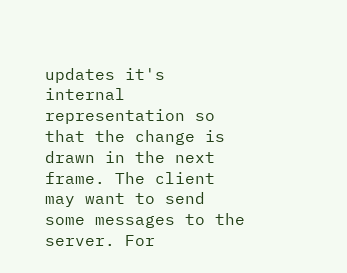updates it's internal representation so that the change is drawn in the next frame. The client may want to send some messages to the server. For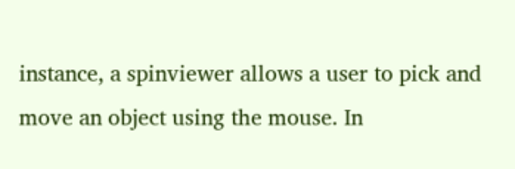instance, a spinviewer allows a user to pick and move an object using the mouse. In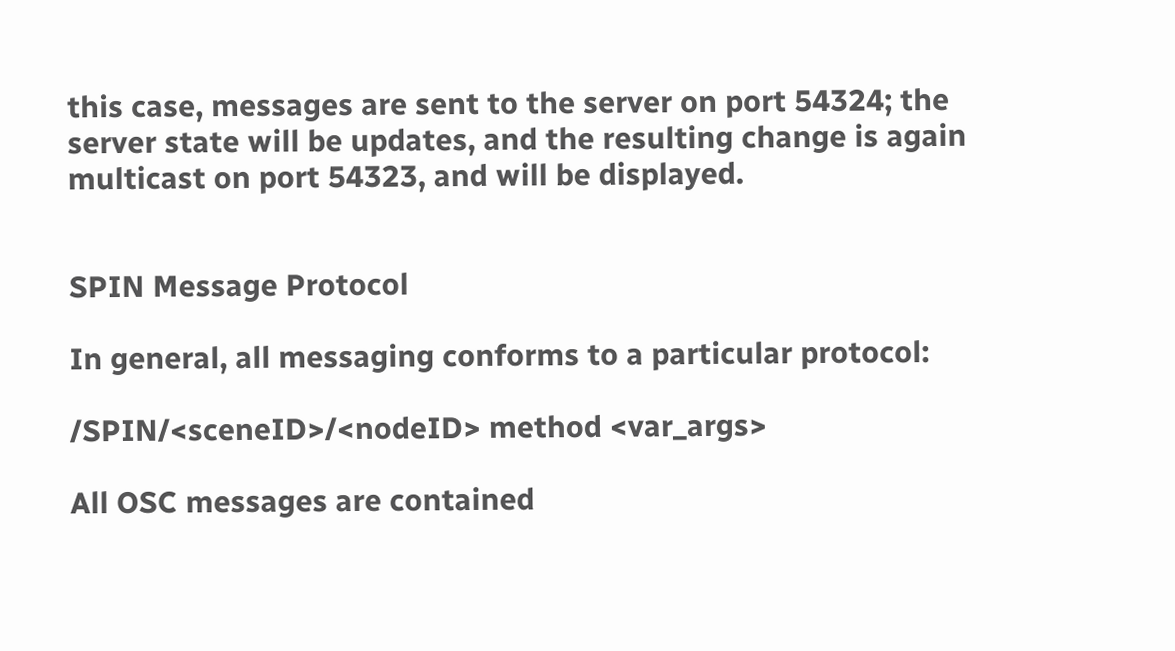this case, messages are sent to the server on port 54324; the server state will be updates, and the resulting change is again multicast on port 54323, and will be displayed.


SPIN Message Protocol

In general, all messaging conforms to a particular protocol:

/SPIN/<sceneID>/<nodeID> method <var_args>

All OSC messages are contained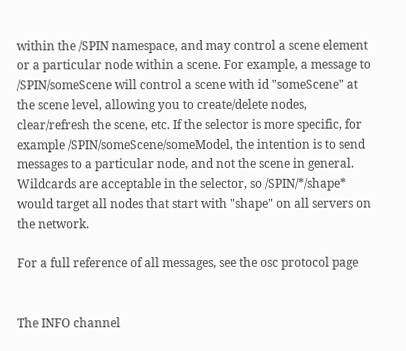within the /SPIN namespace, and may control a scene element or a particular node within a scene. For example, a message to /SPIN/someScene will control a scene with id "someScene" at the scene level, allowing you to create/delete nodes, clear/refresh the scene, etc. If the selector is more specific, for example /SPIN/someScene/someModel, the intention is to send messages to a particular node, and not the scene in general. Wildcards are acceptable in the selector, so /SPIN/*/shape* would target all nodes that start with "shape" on all servers on the network.

For a full reference of all messages, see the osc protocol page


The INFO channel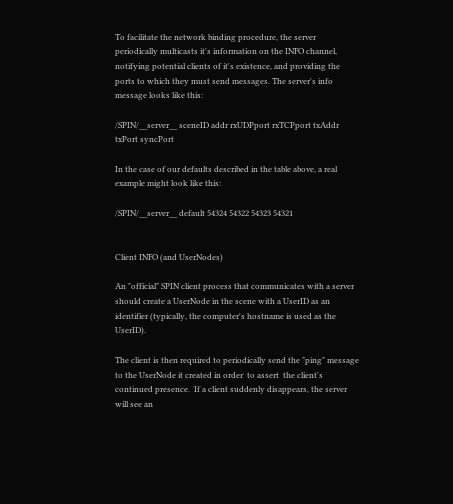To facilitate the network binding procedure, the server periodically multicasts it's information on the INFO channel, notifying potential clients of it's existence, and providing the ports to which they must send messages. The server's info message looks like this:

/SPIN/__server__ sceneID addr rxUDPport rxTCPport txAddr txPort syncPort

In the case of our defaults described in the table above, a real example might look like this:

/SPIN/__server__ default 54324 54322 54323 54321


Client INFO (and UserNodes)

An "official" SPIN client process that communicates with a server should create a UserNode in the scene with a UserID as an identifier (typically, the computer's hostname is used as the UserID).

The client is then required to periodically send the "ping" message to the UserNode it created in order  to assert  the client's continued presence.  If a client suddenly disappears, the server will see an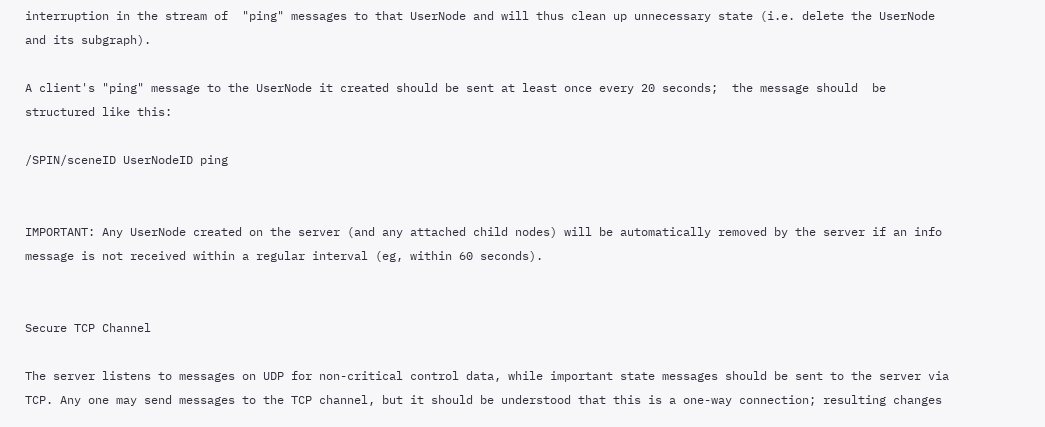interruption in the stream of  "ping" messages to that UserNode and will thus clean up unnecessary state (i.e. delete the UserNode and its subgraph).

A client's "ping" message to the UserNode it created should be sent at least once every 20 seconds;  the message should  be structured like this:

/SPIN/sceneID UserNodeID ping


IMPORTANT: Any UserNode created on the server (and any attached child nodes) will be automatically removed by the server if an info message is not received within a regular interval (eg, within 60 seconds).


Secure TCP Channel

The server listens to messages on UDP for non-critical control data, while important state messages should be sent to the server via TCP. Any one may send messages to the TCP channel, but it should be understood that this is a one-way connection; resulting changes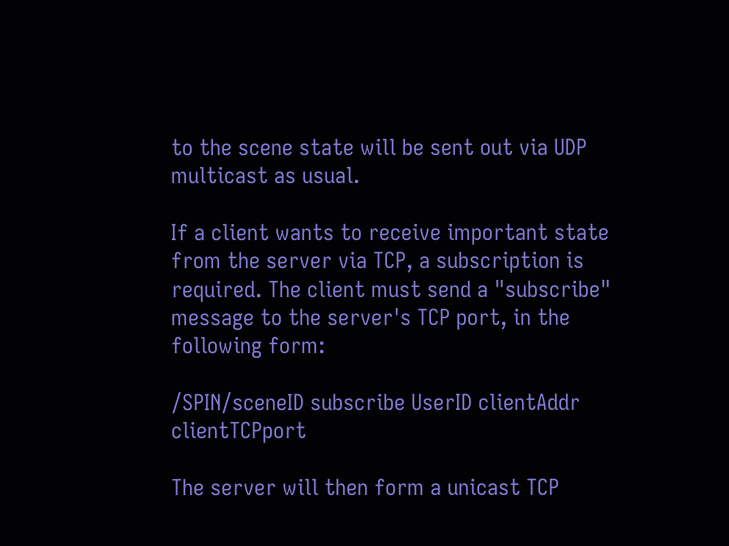to the scene state will be sent out via UDP multicast as usual.

If a client wants to receive important state from the server via TCP, a subscription is required. The client must send a "subscribe" message to the server's TCP port, in the following form:

/SPIN/sceneID subscribe UserID clientAddr clientTCPport

The server will then form a unicast TCP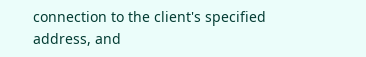connection to the client's specified address, and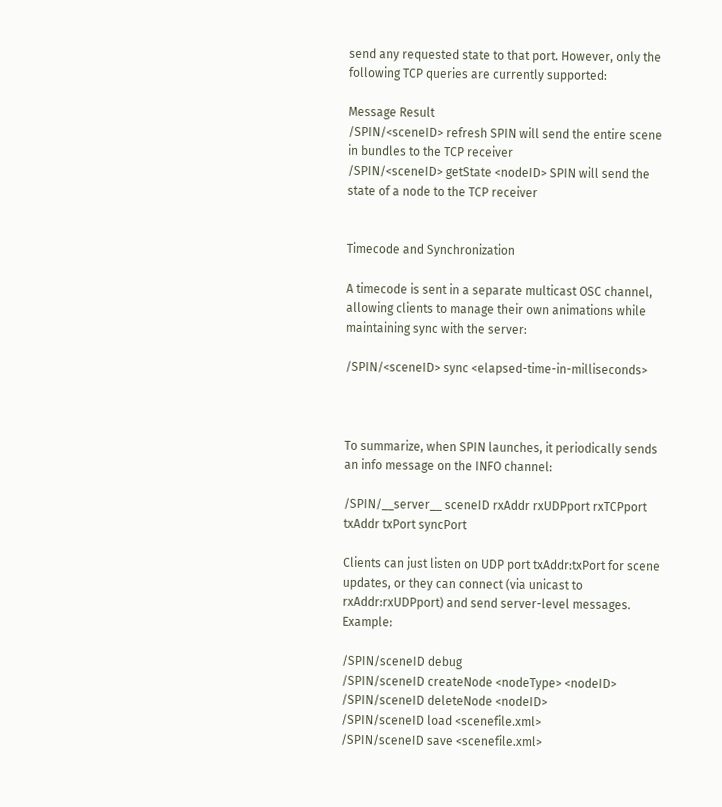send any requested state to that port. However, only the following TCP queries are currently supported:

Message Result
/SPIN/<sceneID> refresh SPIN will send the entire scene in bundles to the TCP receiver
/SPIN/<sceneID> getState <nodeID> SPIN will send the state of a node to the TCP receiver


Timecode and Synchronization

A timecode is sent in a separate multicast OSC channel, allowing clients to manage their own animations while maintaining sync with the server:

/SPIN/<sceneID> sync <elapsed-time-in-milliseconds>



To summarize, when SPIN launches, it periodically sends an info message on the INFO channel:

/SPIN/__server__ sceneID rxAddr rxUDPport rxTCPport txAddr txPort syncPort

Clients can just listen on UDP port txAddr:txPort for scene updates, or they can connect (via unicast to rxAddr:rxUDPport) and send server-level messages. Example:

/SPIN/sceneID debug
/SPIN/sceneID createNode <nodeType> <nodeID>
/SPIN/sceneID deleteNode <nodeID>
/SPIN/sceneID load <scenefile.xml>
/SPIN/sceneID save <scenefile.xml>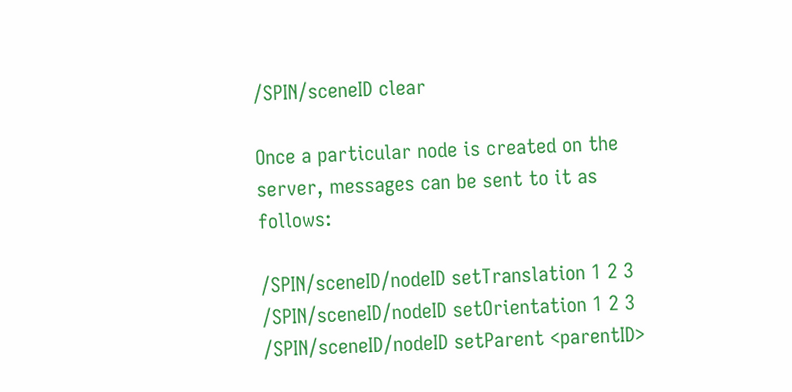/SPIN/sceneID clear

Once a particular node is created on the server, messages can be sent to it as follows:

/SPIN/sceneID/nodeID setTranslation 1 2 3
/SPIN/sceneID/nodeID setOrientation 1 2 3
/SPIN/sceneID/nodeID setParent <parentID>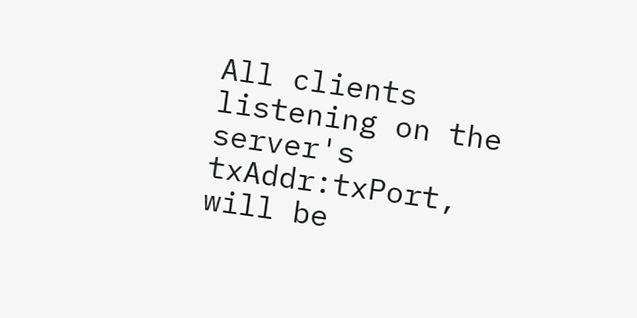All clients listening on the server's txAddr:txPort, will be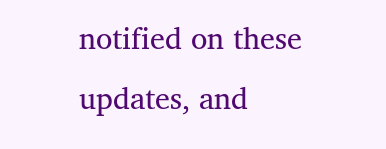notified on these updates, and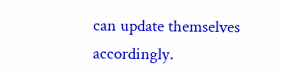can update themselves accordingly.